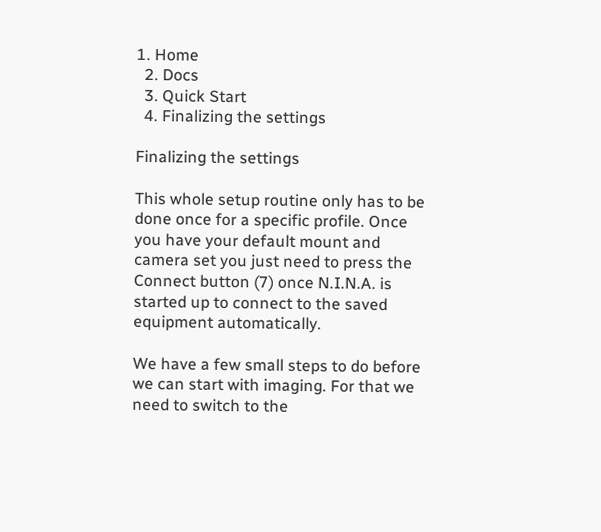1. Home
  2. Docs
  3. Quick Start
  4. Finalizing the settings

Finalizing the settings

This whole setup routine only has to be done once for a specific profile. Once you have your default mount and camera set you just need to press the Connect button (7) once N.I.N.A. is started up to connect to the saved equipment automatically.

We have a few small steps to do before we can start with imaging. For that we need to switch to the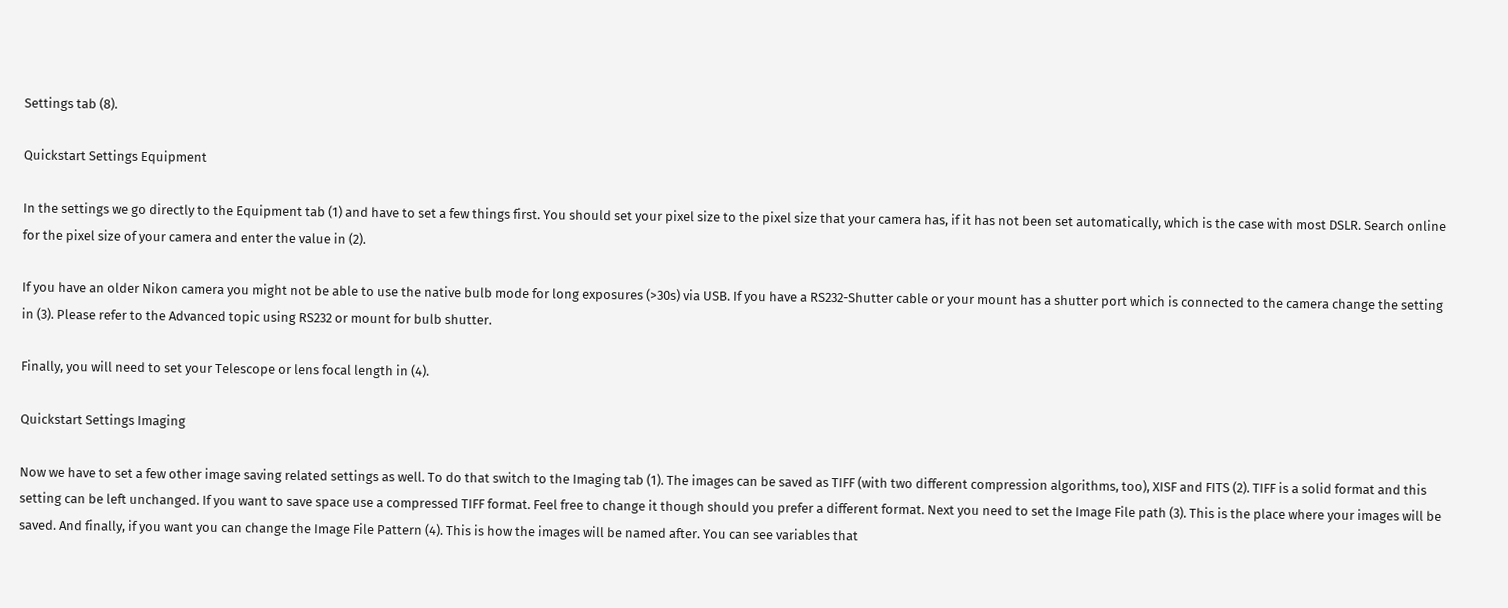Settings tab (8).

Quickstart Settings Equipment

In the settings we go directly to the Equipment tab (1) and have to set a few things first. You should set your pixel size to the pixel size that your camera has, if it has not been set automatically, which is the case with most DSLR. Search online for the pixel size of your camera and enter the value in (2).

If you have an older Nikon camera you might not be able to use the native bulb mode for long exposures (>30s) via USB. If you have a RS232-Shutter cable or your mount has a shutter port which is connected to the camera change the setting in (3). Please refer to the Advanced topic using RS232 or mount for bulb shutter.

Finally, you will need to set your Telescope or lens focal length in (4).

Quickstart Settings Imaging

Now we have to set a few other image saving related settings as well. To do that switch to the Imaging tab (1). The images can be saved as TIFF (with two different compression algorithms, too), XISF and FITS (2). TIFF is a solid format and this setting can be left unchanged. If you want to save space use a compressed TIFF format. Feel free to change it though should you prefer a different format. Next you need to set the Image File path (3). This is the place where your images will be saved. And finally, if you want you can change the Image File Pattern (4). This is how the images will be named after. You can see variables that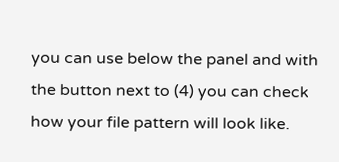you can use below the panel and with the button next to (4) you can check how your file pattern will look like.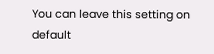You can leave this setting on default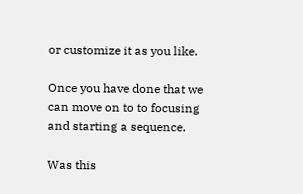or customize it as you like.

Once you have done that we can move on to to focusing and starting a sequence.

Was this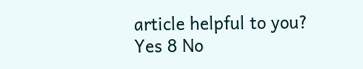article helpful to you? Yes 8 No